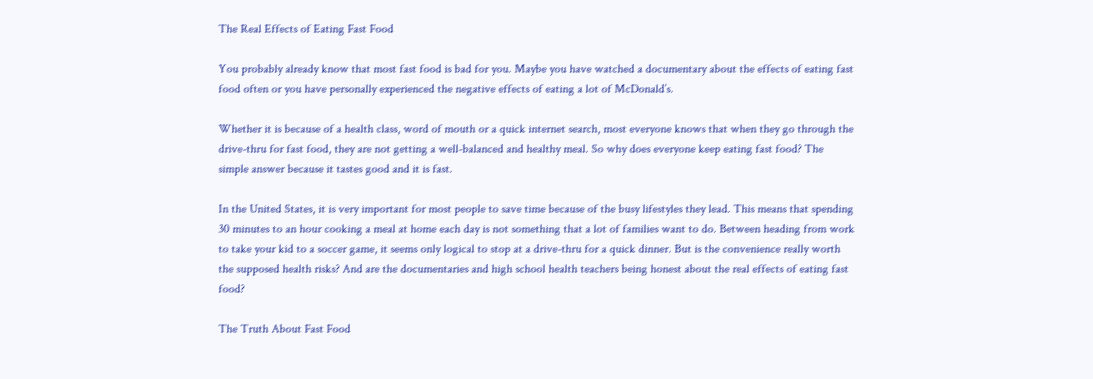The Real Effects of Eating Fast Food

You probably already know that most fast food is bad for you. Maybe you have watched a documentary about the effects of eating fast food often or you have personally experienced the negative effects of eating a lot of McDonald’s.

Whether it is because of a health class, word of mouth or a quick internet search, most everyone knows that when they go through the drive-thru for fast food, they are not getting a well-balanced and healthy meal. So why does everyone keep eating fast food? The simple answer because it tastes good and it is fast.

In the United States, it is very important for most people to save time because of the busy lifestyles they lead. This means that spending 30 minutes to an hour cooking a meal at home each day is not something that a lot of families want to do. Between heading from work to take your kid to a soccer game, it seems only logical to stop at a drive-thru for a quick dinner. But is the convenience really worth the supposed health risks? And are the documentaries and high school health teachers being honest about the real effects of eating fast food?

The Truth About Fast Food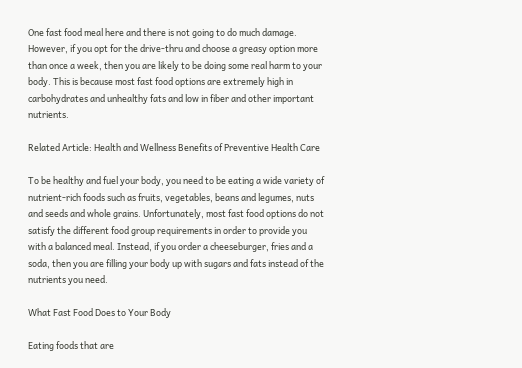One fast food meal here and there is not going to do much damage. However, if you opt for the drive-thru and choose a greasy option more than once a week, then you are likely to be doing some real harm to your body. This is because most fast food options are extremely high in carbohydrates and unhealthy fats and low in fiber and other important nutrients.

Related Article: Health and Wellness Benefits of Preventive Health Care

To be healthy and fuel your body, you need to be eating a wide variety of nutrient-rich foods such as fruits, vegetables, beans and legumes, nuts and seeds and whole grains. Unfortunately, most fast food options do not satisfy the different food group requirements in order to provide you with a balanced meal. Instead, if you order a cheeseburger, fries and a soda, then you are filling your body up with sugars and fats instead of the nutrients you need.

What Fast Food Does to Your Body

Eating foods that are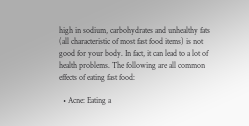high in sodium, carbohydrates and unhealthy fats (all characteristic of most fast food items) is not good for your body. In fact, it can lead to a lot of health problems. The following are all common effects of eating fast food:

  • Acne: Eating a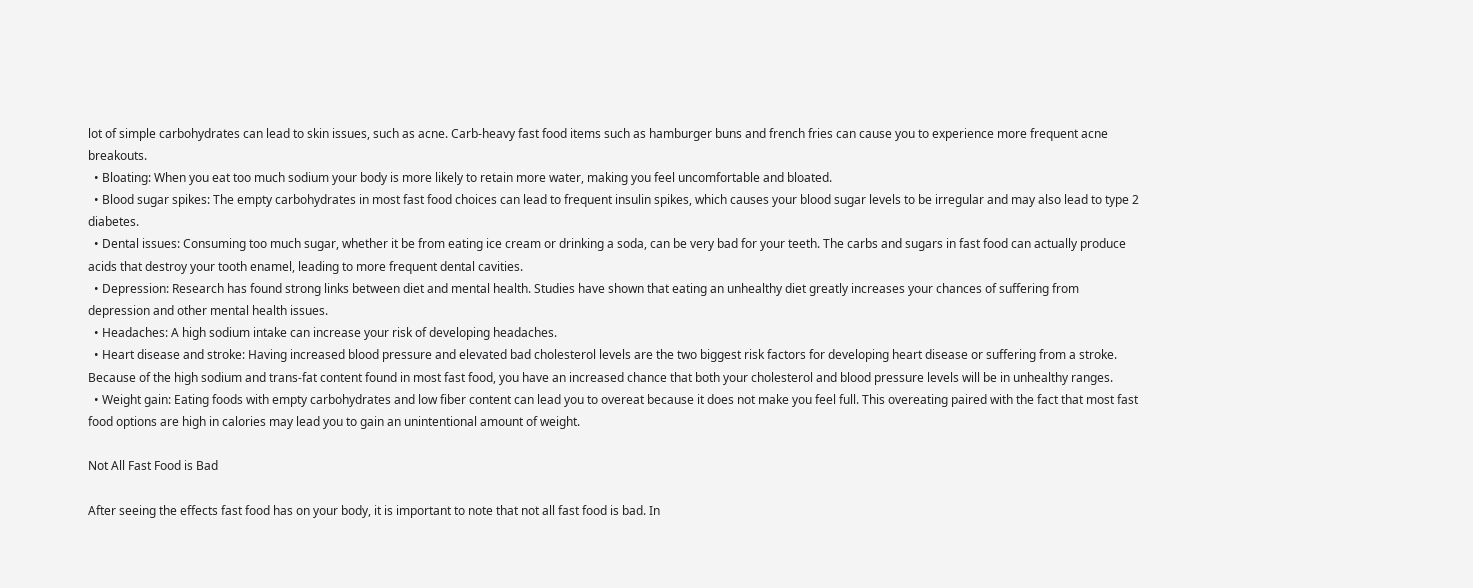lot of simple carbohydrates can lead to skin issues, such as acne. Carb-heavy fast food items such as hamburger buns and french fries can cause you to experience more frequent acne breakouts.
  • Bloating: When you eat too much sodium your body is more likely to retain more water, making you feel uncomfortable and bloated.
  • Blood sugar spikes: The empty carbohydrates in most fast food choices can lead to frequent insulin spikes, which causes your blood sugar levels to be irregular and may also lead to type 2 diabetes.
  • Dental issues: Consuming too much sugar, whether it be from eating ice cream or drinking a soda, can be very bad for your teeth. The carbs and sugars in fast food can actually produce acids that destroy your tooth enamel, leading to more frequent dental cavities.
  • Depression: Research has found strong links between diet and mental health. Studies have shown that eating an unhealthy diet greatly increases your chances of suffering from depression and other mental health issues.
  • Headaches: A high sodium intake can increase your risk of developing headaches.
  • Heart disease and stroke: Having increased blood pressure and elevated bad cholesterol levels are the two biggest risk factors for developing heart disease or suffering from a stroke. Because of the high sodium and trans-fat content found in most fast food, you have an increased chance that both your cholesterol and blood pressure levels will be in unhealthy ranges.
  • Weight gain: Eating foods with empty carbohydrates and low fiber content can lead you to overeat because it does not make you feel full. This overeating paired with the fact that most fast food options are high in calories may lead you to gain an unintentional amount of weight.

Not All Fast Food is Bad

After seeing the effects fast food has on your body, it is important to note that not all fast food is bad. In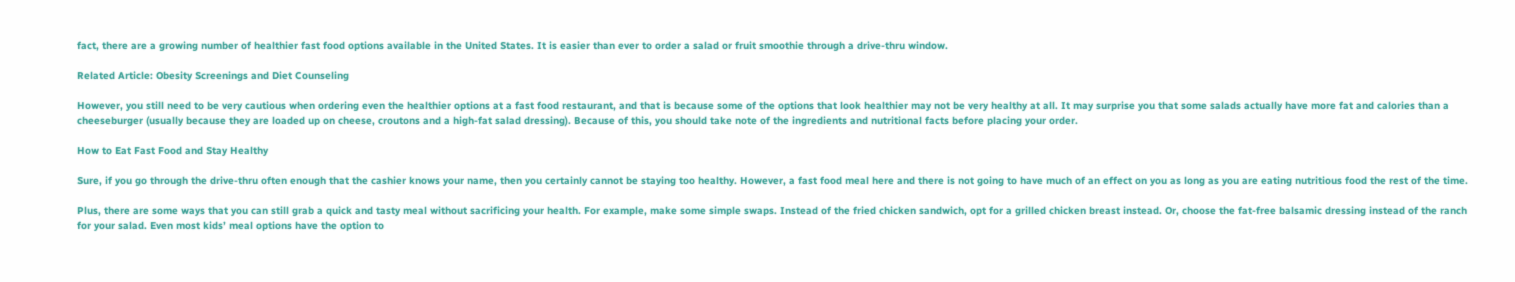fact, there are a growing number of healthier fast food options available in the United States. It is easier than ever to order a salad or fruit smoothie through a drive-thru window.

Related Article: Obesity Screenings and Diet Counseling

However, you still need to be very cautious when ordering even the healthier options at a fast food restaurant, and that is because some of the options that look healthier may not be very healthy at all. It may surprise you that some salads actually have more fat and calories than a cheeseburger (usually because they are loaded up on cheese, croutons and a high-fat salad dressing). Because of this, you should take note of the ingredients and nutritional facts before placing your order.

How to Eat Fast Food and Stay Healthy

Sure, if you go through the drive-thru often enough that the cashier knows your name, then you certainly cannot be staying too healthy. However, a fast food meal here and there is not going to have much of an effect on you as long as you are eating nutritious food the rest of the time.

Plus, there are some ways that you can still grab a quick and tasty meal without sacrificing your health. For example, make some simple swaps. Instead of the fried chicken sandwich, opt for a grilled chicken breast instead. Or, choose the fat-free balsamic dressing instead of the ranch for your salad. Even most kids’ meal options have the option to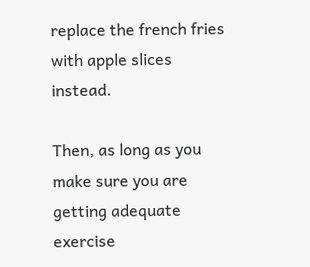replace the french fries with apple slices instead.

Then, as long as you make sure you are getting adequate exercise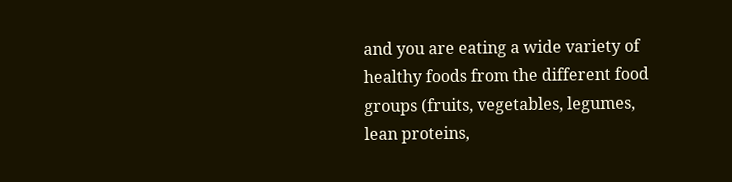and you are eating a wide variety of healthy foods from the different food groups (fruits, vegetables, legumes, lean proteins,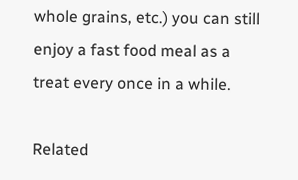whole grains, etc.) you can still enjoy a fast food meal as a treat every once in a while.

Related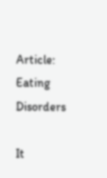Article: Eating Disorders

It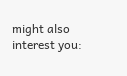might also interest you: